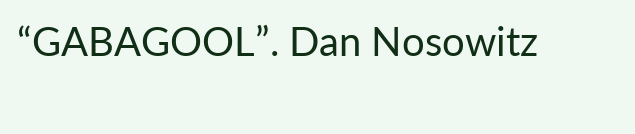“GABAGOOL”. Dan Nosowitz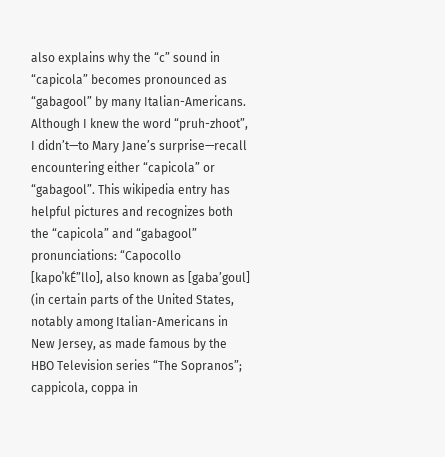also explains why the “c” sound in “capicola” becomes pronounced as “gabagool” by many Italian-Americans. Although I knew the word “pruh-zhoot”, I didn’t—to Mary Jane’s surprise—recall encountering either “capicola” or “gabagool”. This wikipedia entry has helpful pictures and recognizes both the “capicola” and “gabagool” pronunciations: “Capocollo [kapoˈkÉ”llo], also known as [gaba’goul] (in certain parts of the United States, notably among Italian-Americans in New Jersey, as made famous by the HBO Television series “The Sopranos”; cappicola, coppa in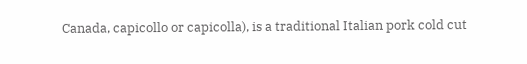Canada, capicollo or capicolla), is a traditional Italian pork cold cut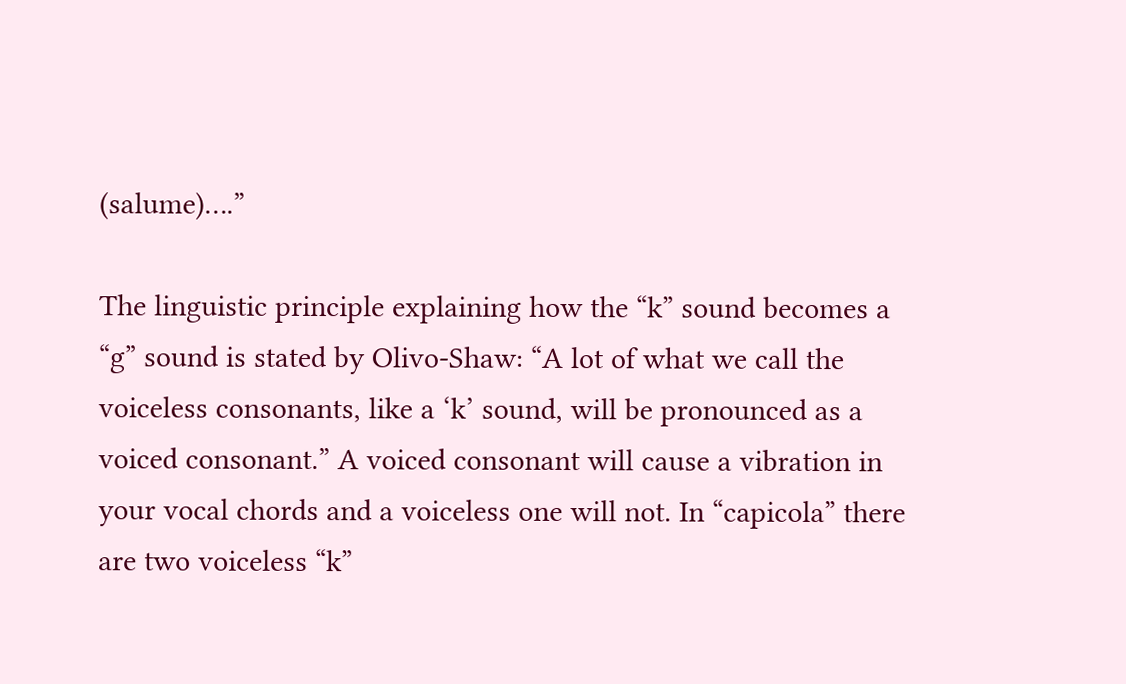(salume)….”

The linguistic principle explaining how the “k” sound becomes a “g” sound is stated by Olivo-Shaw: “A lot of what we call the voiceless consonants, like a ‘k’ sound, will be pronounced as a voiced consonant.” A voiced consonant will cause a vibration in your vocal chords and a voiceless one will not. In “capicola” there are two voiceless “k”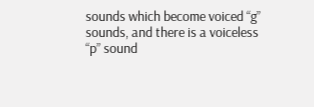sounds which become voiced “g” sounds, and there is a voiceless “p” sound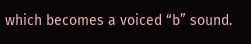which becomes a voiced “b” sound.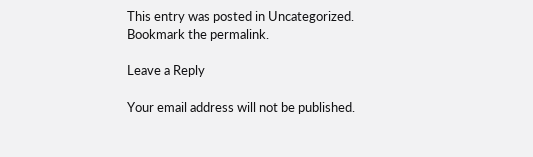This entry was posted in Uncategorized. Bookmark the permalink.

Leave a Reply

Your email address will not be published.